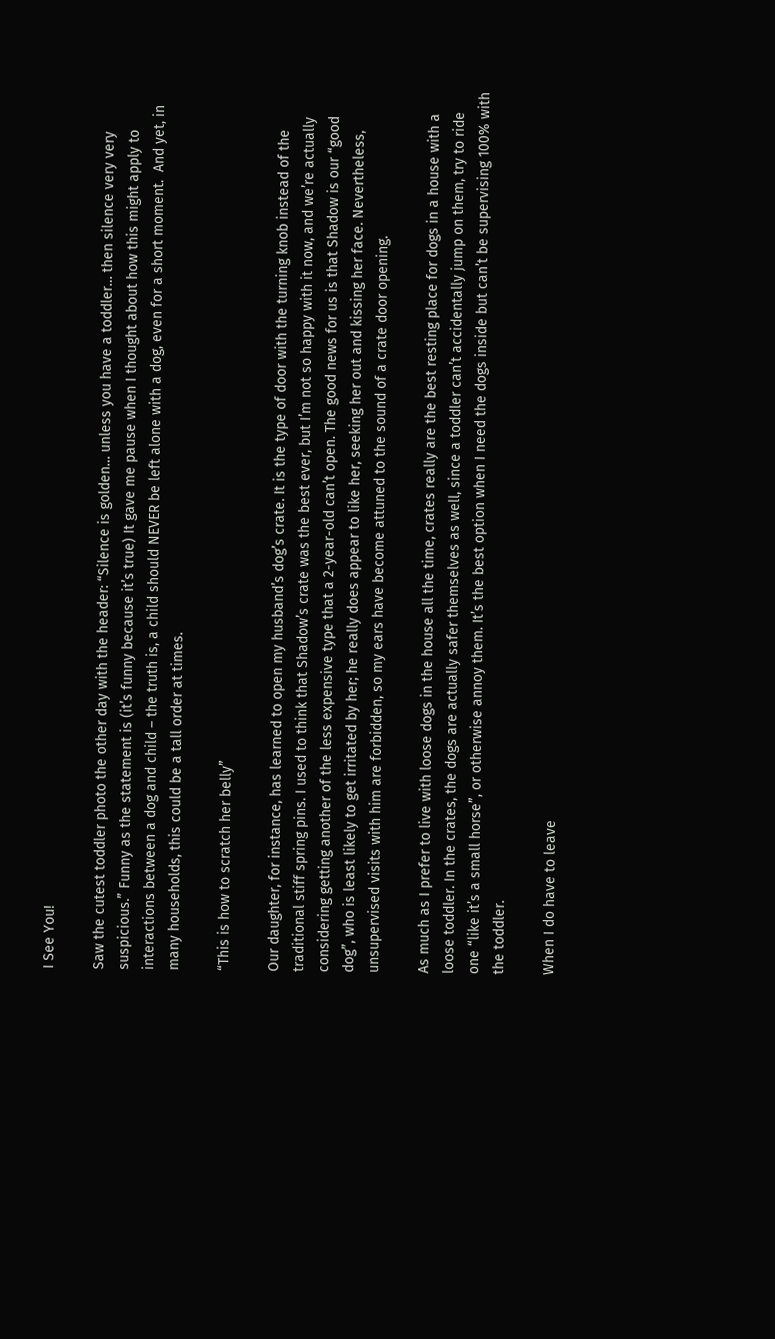I See You!

Saw the cutest toddler photo the other day with the header: “Silence is golden… unless you have a toddler… then silence very very suspicious.” Funny as the statement is (it’s funny because it’s true) It gave me pause when I thought about how this might apply to interactions between a dog and child – the truth is, a child should NEVER be left alone with a dog, even for a short moment.  And yet, in many households, this could be a tall order at times.

“This is how to scratch her belly”

Our daughter, for instance, has learned to open my husband’s dog’s crate. It is the type of door with the turning knob instead of the traditional stiff spring pins. I used to think that Shadow’s crate was the best ever, but I’m not so happy with it now, and we’re actually considering getting another of the less expensive type that a 2-year-old can’t open. The good news for us is that Shadow is our “good dog”, who is least likely to get irritated by her; he really does appear to like her, seeking her out and kissing her face. Nevertheless, unsupervised visits with him are forbidden, so my ears have become attuned to the sound of a crate door opening.

As much as I prefer to live with loose dogs in the house all the time, crates really are the best resting place for dogs in a house with a loose toddler. In the crates, the dogs are actually safer themselves as well, since a toddler can’t accidentally jump on them, try to ride one “like it’s a small horse”, or otherwise annoy them. It’s the best option when I need the dogs inside but can’t be supervising 100% with the toddler.

When I do have to leave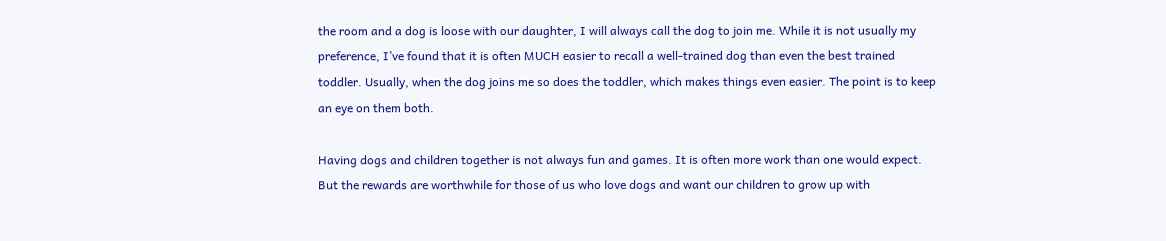the room and a dog is loose with our daughter, I will always call the dog to join me. While it is not usually my preference, I’ve found that it is often MUCH easier to recall a well-trained dog than even the best trained toddler. Usually, when the dog joins me so does the toddler, which makes things even easier. The point is to keep an eye on them both.

Having dogs and children together is not always fun and games. It is often more work than one would expect. But the rewards are worthwhile for those of us who love dogs and want our children to grow up with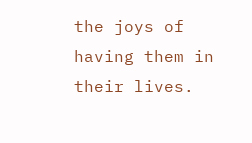the joys of having them in their lives.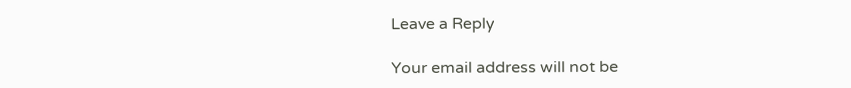Leave a Reply

Your email address will not be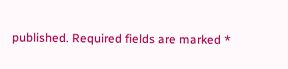published. Required fields are marked *